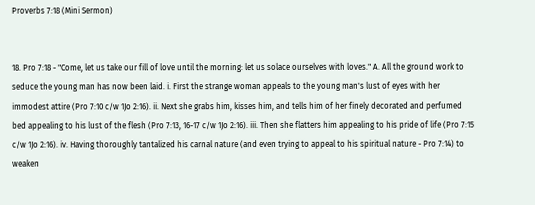Proverbs 7:18 (Mini Sermon)


18. Pro 7:18 - "Come, let us take our fill of love until the morning: let us solace ourselves with loves." A. All the ground work to seduce the young man has now been laid. i. First the strange woman appeals to the young man's lust of eyes with her immodest attire (Pro 7:10 c/w 1Jo 2:16). ii. Next she grabs him, kisses him, and tells him of her finely decorated and perfumed bed appealing to his lust of the flesh (Pro 7:13, 16-17 c/w 1Jo 2:16). iii. Then she flatters him appealing to his pride of life (Pro 7:15 c/w 1Jo 2:16). iv. Having thoroughly tantalized his carnal nature (and even trying to appeal to his spiritual nature - Pro 7:14) to weaken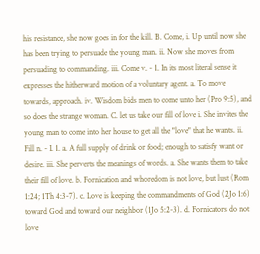his resistance, she now goes in for the kill. B. Come, i. Up until now she has been trying to persuade the young man. ii. Now she moves from persuading to commanding. iii. Come v. - 1. In its most literal sense it expresses the hitherward motion of a voluntary agent. a. To move towards, approach. iv. Wisdom bids men to come unto her (Pro 9:5), and so does the strange woman. C. let us take our fill of love i. She invites the young man to come into her house to get all the "love" that he wants. ii. Fill n. - I. 1. a. A full supply of drink or food; enough to satisfy want or desire. iii. She perverts the meanings of words. a. She wants them to take their fill of love. b. Fornication and whoredom is not love, but lust (Rom 1:24; 1Th 4:3-7). c. Love is keeping the commandments of God (2Jo 1:6) toward God and toward our neighbor (1Jo 5:2-3). d. Fornicators do not love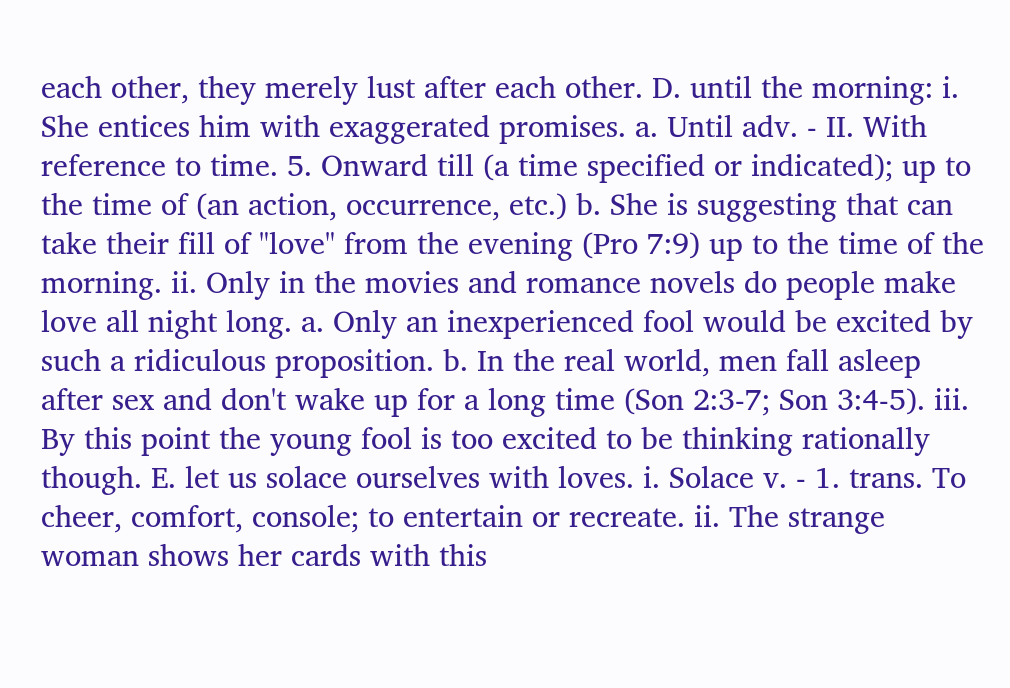each other, they merely lust after each other. D. until the morning: i. She entices him with exaggerated promises. a. Until adv. - II. With reference to time. 5. Onward till (a time specified or indicated); up to the time of (an action, occurrence, etc.) b. She is suggesting that can take their fill of "love" from the evening (Pro 7:9) up to the time of the morning. ii. Only in the movies and romance novels do people make love all night long. a. Only an inexperienced fool would be excited by such a ridiculous proposition. b. In the real world, men fall asleep after sex and don't wake up for a long time (Son 2:3-7; Son 3:4-5). iii. By this point the young fool is too excited to be thinking rationally though. E. let us solace ourselves with loves. i. Solace v. - 1. trans. To cheer, comfort, console; to entertain or recreate. ii. The strange woman shows her cards with this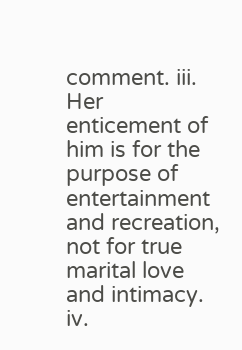comment. iii. Her enticement of him is for the purpose of entertainment and recreation, not for true marital love and intimacy. iv.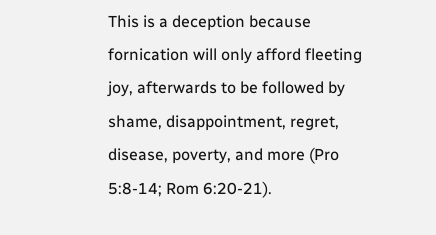This is a deception because fornication will only afford fleeting joy, afterwards to be followed by shame, disappointment, regret, disease, poverty, and more (Pro 5:8-14; Rom 6:20-21).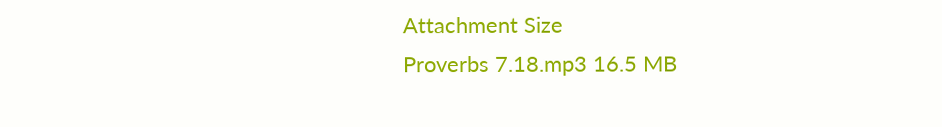Attachment Size
Proverbs 7.18.mp3 16.5 MB